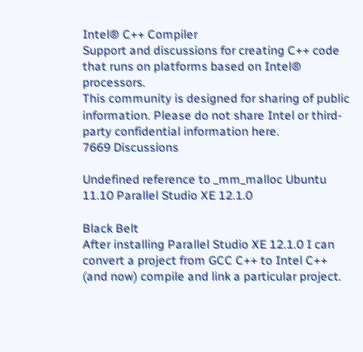Intel® C++ Compiler
Support and discussions for creating C++ code that runs on platforms based on Intel® processors.
This community is designed for sharing of public information. Please do not share Intel or third-party confidential information here.
7669 Discussions

Undefined reference to _mm_malloc Ubuntu 11.10 Parallel Studio XE 12.1.0

Black Belt
After installing Parallel Studio XE 12.1.0 I can convert a project from GCC C++ to Intel C++ (and now) compile and link a particular project.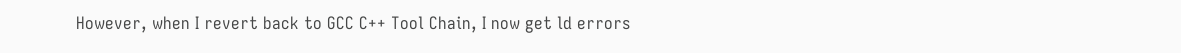However, when I revert back to GCC C++ Tool Chain, I now get ld errors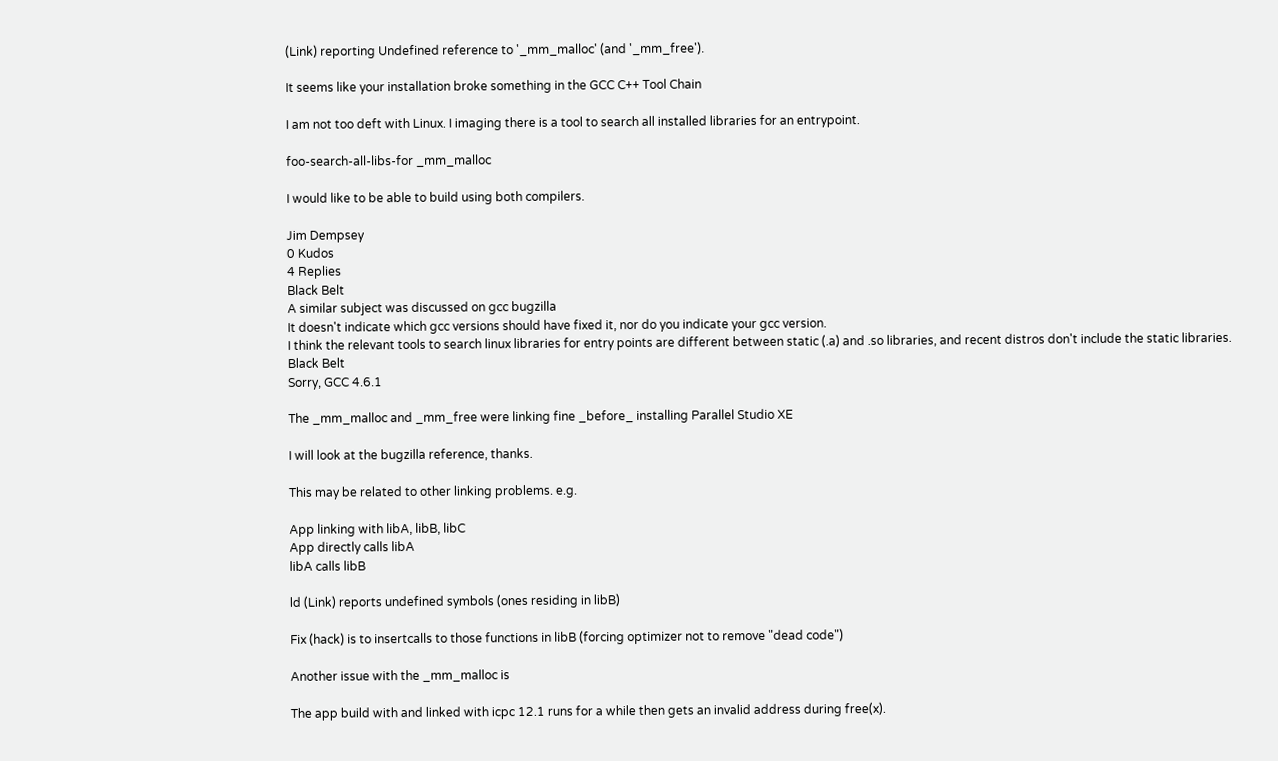(Link) reporting Undefined reference to '_mm_malloc' (and '_mm_free').

It seems like your installation broke something in the GCC C++ Tool Chain

I am not too deft with Linux. I imaging there is a tool to search all installed libraries for an entrypoint.

foo-search-all-libs-for _mm_malloc

I would like to be able to build using both compilers.

Jim Dempsey
0 Kudos
4 Replies
Black Belt
A similar subject was discussed on gcc bugzilla
It doesn't indicate which gcc versions should have fixed it, nor do you indicate your gcc version.
I think the relevant tools to search linux libraries for entry points are different between static (.a) and .so libraries, and recent distros don't include the static libraries.
Black Belt
Sorry, GCC 4.6.1

The _mm_malloc and _mm_free were linking fine _before_ installing Parallel Studio XE

I will look at the bugzilla reference, thanks.

This may be related to other linking problems. e.g.

App linking with libA, libB, libC
App directly calls libA
libA calls libB

ld (Link) reports undefined symbols (ones residing in libB)

Fix (hack) is to insertcalls to those functions in libB (forcing optimizer not to remove "dead code")

Another issue with the _mm_malloc is

The app build with and linked with icpc 12.1 runs for a while then gets an invalid address during free(x).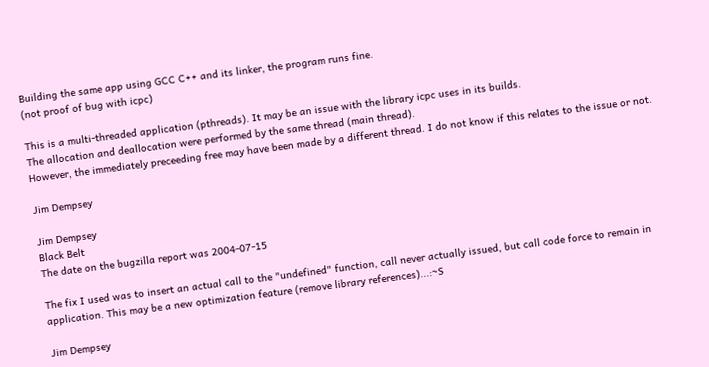Building the same app using GCC C++ and its linker, the program runs fine.
(not proof of bug with icpc)

This is a multi-threaded application (pthreads). It may be an issue with the library icpc uses in its builds.
The allocation and deallocation were performed by the same thread (main thread).
However, the immediately preceeding free may have been made by a different thread. I do not know if this relates to the issue or not.

Jim Dempsey

Jim Dempsey
Black Belt
The date on the bugzilla report was 2004-07-15

The fix I used was to insert an actual call to the "undefined" function, call never actually issued, but call code force to remain in application. This may be a new optimization feature (remove library references)...:~S

Jim Dempsey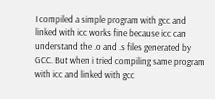I compiled a simple program with gcc and linked with icc works fine because icc can understand the .o and .s files generated by GCC. But when i tried compiling same program with icc and linked with gcc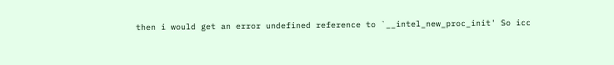then i would get an error undefined reference to `__intel_new_proc_init' So icc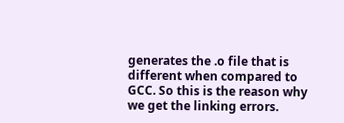generates the .o file that is different when compared to GCC. So this is the reason why we get the linking errors.